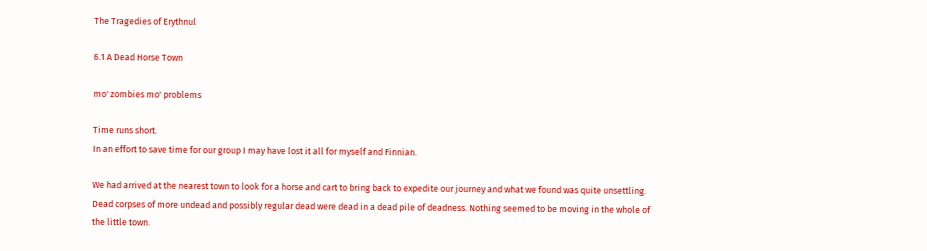The Tragedies of Erythnul

6.1 A Dead Horse Town

mo' zombies mo' problems

Time runs short.
In an effort to save time for our group I may have lost it all for myself and Finnian.

We had arrived at the nearest town to look for a horse and cart to bring back to expedite our journey and what we found was quite unsettling. Dead corpses of more undead and possibly regular dead were dead in a dead pile of deadness. Nothing seemed to be moving in the whole of the little town.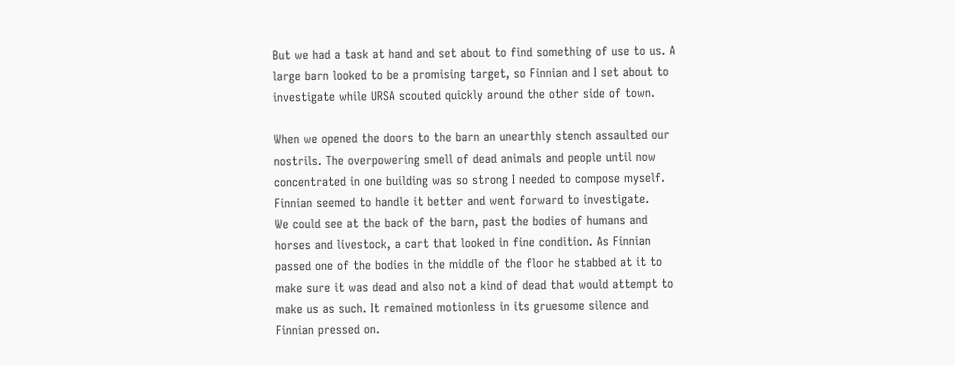But we had a task at hand and set about to find something of use to us. A large barn looked to be a promising target, so Finnian and I set about to investigate while URSA scouted quickly around the other side of town.

When we opened the doors to the barn an unearthly stench assaulted our nostrils. The overpowering smell of dead animals and people until now concentrated in one building was so strong I needed to compose myself. Finnian seemed to handle it better and went forward to investigate.
We could see at the back of the barn, past the bodies of humans and horses and livestock, a cart that looked in fine condition. As Finnian passed one of the bodies in the middle of the floor he stabbed at it to make sure it was dead and also not a kind of dead that would attempt to make us as such. It remained motionless in its gruesome silence and Finnian pressed on.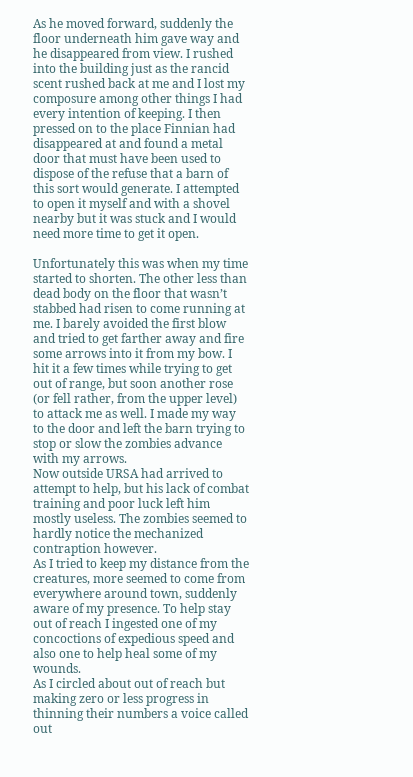As he moved forward, suddenly the floor underneath him gave way and he disappeared from view. I rushed into the building just as the rancid scent rushed back at me and I lost my composure among other things I had every intention of keeping. I then pressed on to the place Finnian had disappeared at and found a metal door that must have been used to dispose of the refuse that a barn of this sort would generate. I attempted to open it myself and with a shovel nearby but it was stuck and I would need more time to get it open.

Unfortunately this was when my time started to shorten. The other less than dead body on the floor that wasn’t stabbed had risen to come running at me. I barely avoided the first blow and tried to get farther away and fire some arrows into it from my bow. I hit it a few times while trying to get out of range, but soon another rose (or fell rather, from the upper level) to attack me as well. I made my way to the door and left the barn trying to stop or slow the zombies advance with my arrows.
Now outside URSA had arrived to attempt to help, but his lack of combat training and poor luck left him mostly useless. The zombies seemed to hardly notice the mechanized contraption however.
As I tried to keep my distance from the creatures, more seemed to come from everywhere around town, suddenly aware of my presence. To help stay out of reach I ingested one of my concoctions of expedious speed and also one to help heal some of my wounds.
As I circled about out of reach but making zero or less progress in thinning their numbers a voice called out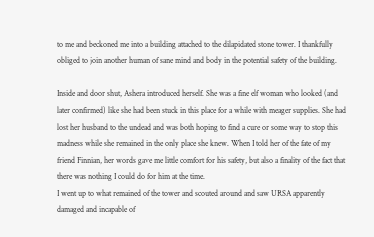to me and beckoned me into a building attached to the dilapidated stone tower. I thankfully obliged to join another human of sane mind and body in the potential safety of the building.

Inside and door shut, Ashera introduced herself. She was a fine elf woman who looked (and later confirmed) like she had been stuck in this place for a while with meager supplies. She had lost her husband to the undead and was both hoping to find a cure or some way to stop this madness while she remained in the only place she knew. When I told her of the fate of my friend Finnian, her words gave me little comfort for his safety, but also a finality of the fact that there was nothing I could do for him at the time.
I went up to what remained of the tower and scouted around and saw URSA apparently damaged and incapable of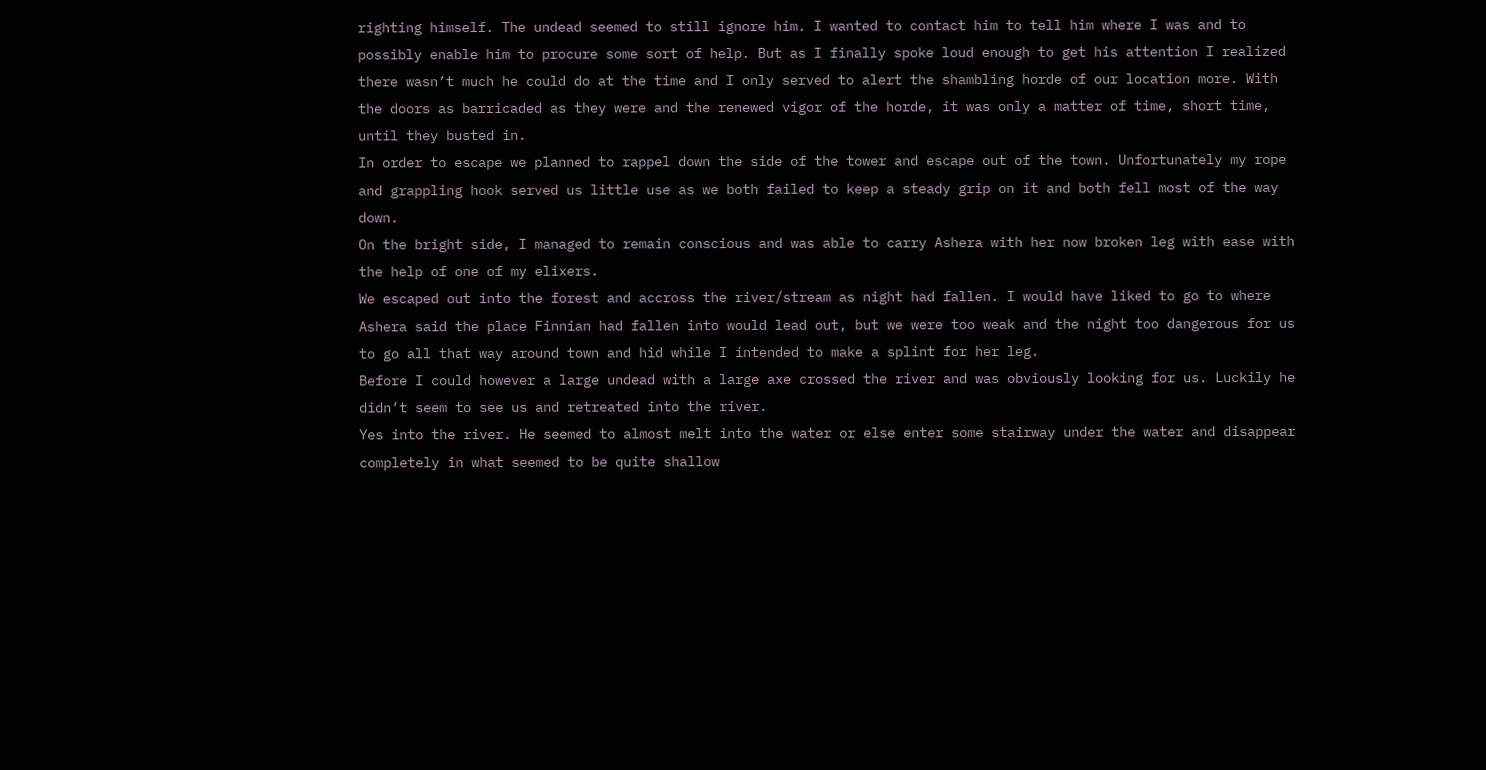righting himself. The undead seemed to still ignore him. I wanted to contact him to tell him where I was and to possibly enable him to procure some sort of help. But as I finally spoke loud enough to get his attention I realized there wasn’t much he could do at the time and I only served to alert the shambling horde of our location more. With the doors as barricaded as they were and the renewed vigor of the horde, it was only a matter of time, short time, until they busted in.
In order to escape we planned to rappel down the side of the tower and escape out of the town. Unfortunately my rope and grappling hook served us little use as we both failed to keep a steady grip on it and both fell most of the way down.
On the bright side, I managed to remain conscious and was able to carry Ashera with her now broken leg with ease with the help of one of my elixers.
We escaped out into the forest and accross the river/stream as night had fallen. I would have liked to go to where Ashera said the place Finnian had fallen into would lead out, but we were too weak and the night too dangerous for us to go all that way around town and hid while I intended to make a splint for her leg.
Before I could however a large undead with a large axe crossed the river and was obviously looking for us. Luckily he didn’t seem to see us and retreated into the river.
Yes into the river. He seemed to almost melt into the water or else enter some stairway under the water and disappear completely in what seemed to be quite shallow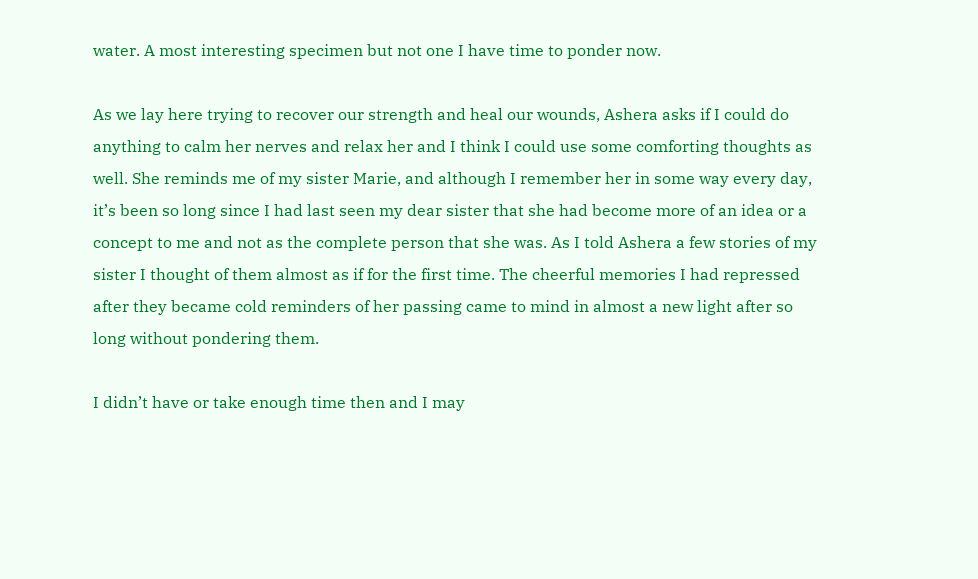water. A most interesting specimen but not one I have time to ponder now.

As we lay here trying to recover our strength and heal our wounds, Ashera asks if I could do anything to calm her nerves and relax her and I think I could use some comforting thoughts as well. She reminds me of my sister Marie, and although I remember her in some way every day, it’s been so long since I had last seen my dear sister that she had become more of an idea or a concept to me and not as the complete person that she was. As I told Ashera a few stories of my sister I thought of them almost as if for the first time. The cheerful memories I had repressed after they became cold reminders of her passing came to mind in almost a new light after so long without pondering them.

I didn’t have or take enough time then and I may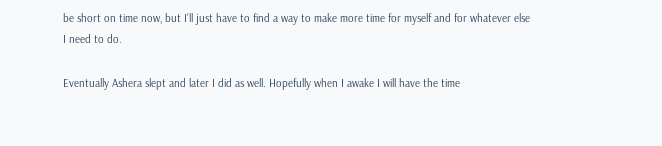be short on time now, but I’ll just have to find a way to make more time for myself and for whatever else I need to do.

Eventually Ashera slept and later I did as well. Hopefully when I awake I will have the time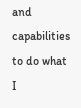and capabilities to do what I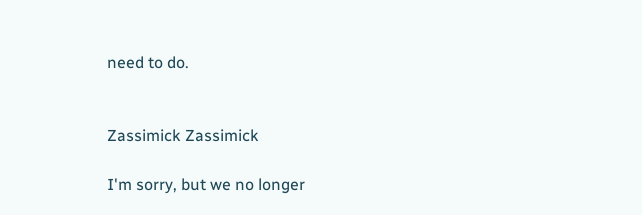need to do.


Zassimick Zassimick

I'm sorry, but we no longer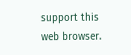support this web browser.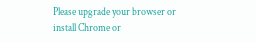Please upgrade your browser or install Chrome or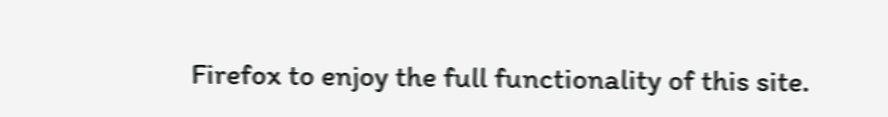Firefox to enjoy the full functionality of this site.